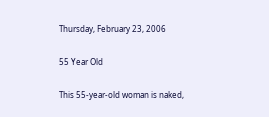Thursday, February 23, 2006

55 Year Old

This 55-year-old woman is naked,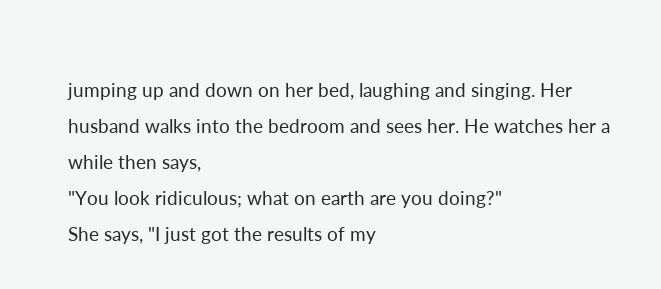jumping up and down on her bed, laughing and singing. Her husband walks into the bedroom and sees her. He watches her a while then says,
"You look ridiculous; what on earth are you doing?"
She says, "I just got the results of my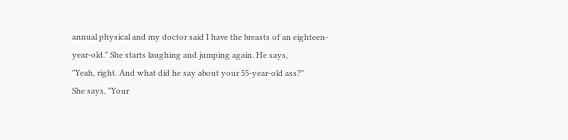annual physical and my doctor said I have the breasts of an eighteen-year-old." She starts laughing and jumping again. He says,
"Yeah, right. And what did he say about your 55-year-old ass?"
She says, "Your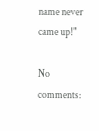name never came up!"

No comments: